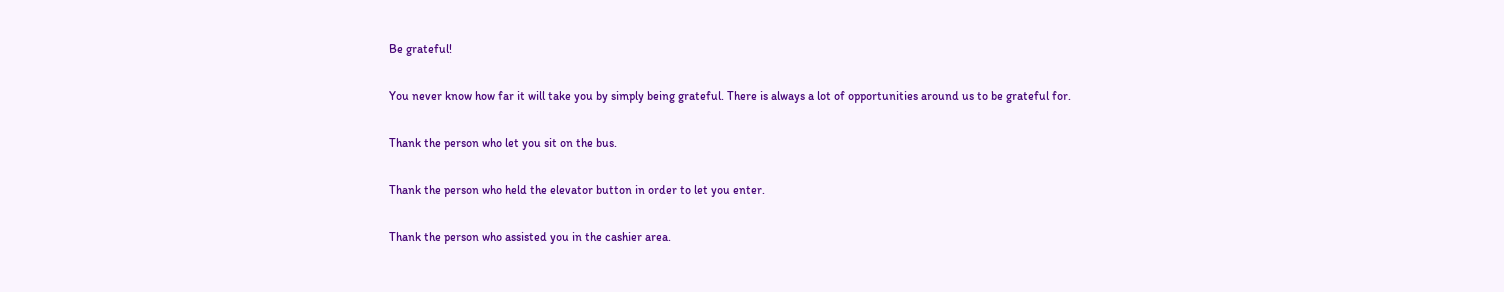Be grateful!

You never know how far it will take you by simply being grateful. There is always a lot of opportunities around us to be grateful for.

Thank the person who let you sit on the bus.

Thank the person who held the elevator button in order to let you enter.

Thank the person who assisted you in the cashier area.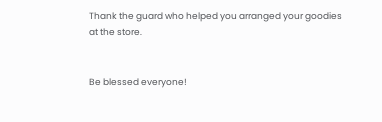Thank the guard who helped you arranged your goodies at the store.


Be blessed everyone!